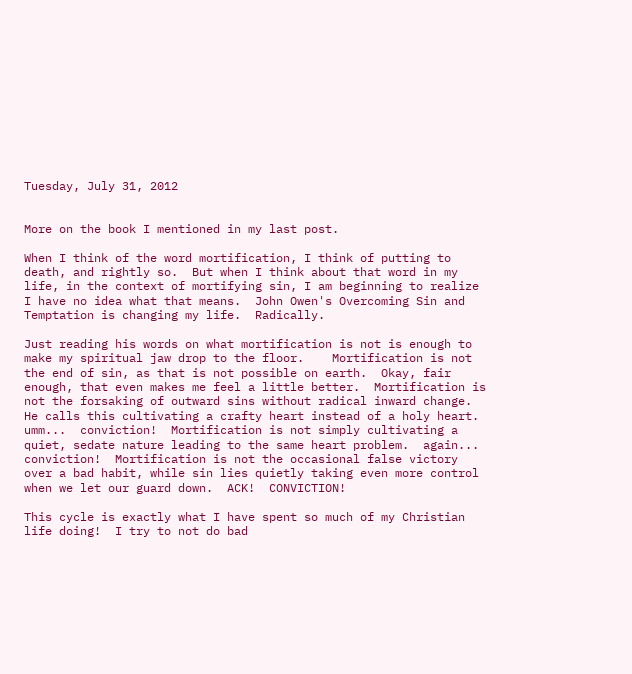Tuesday, July 31, 2012


More on the book I mentioned in my last post.

When I think of the word mortification, I think of putting to death, and rightly so.  But when I think about that word in my life, in the context of mortifying sin, I am beginning to realize I have no idea what that means.  John Owen's Overcoming Sin and Temptation is changing my life.  Radically.

Just reading his words on what mortification is not is enough to make my spiritual jaw drop to the floor.    Mortification is not the end of sin, as that is not possible on earth.  Okay, fair enough, that even makes me feel a little better.  Mortification is not the forsaking of outward sins without radical inward change.  He calls this cultivating a crafty heart instead of a holy heart.  umm...  conviction!  Mortification is not simply cultivating a quiet, sedate nature leading to the same heart problem.  again... conviction!  Mortification is not the occasional false victory over a bad habit, while sin lies quietly taking even more control when we let our guard down.  ACK!  CONVICTION!

This cycle is exactly what I have spent so much of my Christian life doing!  I try to not do bad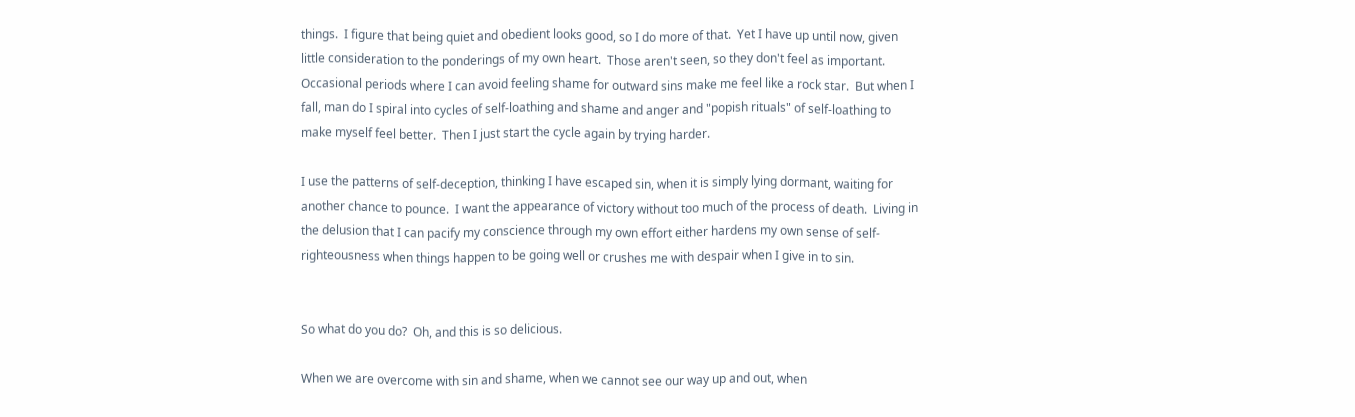things.  I figure that being quiet and obedient looks good, so I do more of that.  Yet I have up until now, given little consideration to the ponderings of my own heart.  Those aren't seen, so they don't feel as important.  Occasional periods where I can avoid feeling shame for outward sins make me feel like a rock star.  But when I fall, man do I spiral into cycles of self-loathing and shame and anger and "popish rituals" of self-loathing to make myself feel better.  Then I just start the cycle again by trying harder.

I use the patterns of self-deception, thinking I have escaped sin, when it is simply lying dormant, waiting for another chance to pounce.  I want the appearance of victory without too much of the process of death.  Living in the delusion that I can pacify my conscience through my own effort either hardens my own sense of self-righteousness when things happen to be going well or crushes me with despair when I give in to sin.


So what do you do?  Oh, and this is so delicious.

When we are overcome with sin and shame, when we cannot see our way up and out, when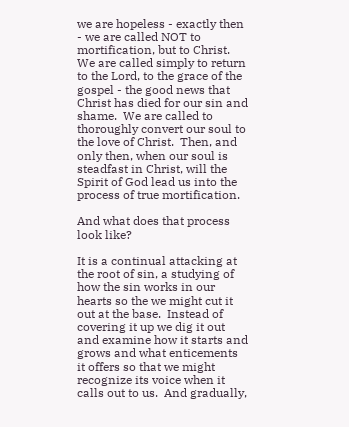we are hopeless - exactly then - we are called NOT to mortification, but to Christ.  We are called simply to return to the Lord, to the grace of the gospel - the good news that Christ has died for our sin and shame.  We are called to thoroughly convert our soul to the love of Christ.  Then, and only then, when our soul is steadfast in Christ, will the Spirit of God lead us into the process of true mortification.

And what does that process look like?

It is a continual attacking at the root of sin, a studying of how the sin works in our hearts so the we might cut it out at the base.  Instead of covering it up we dig it out and examine how it starts and grows and what enticements it offers so that we might recognize its voice when it calls out to us.  And gradually,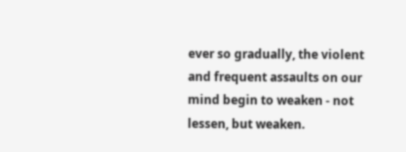ever so gradually, the violent and frequent assaults on our mind begin to weaken - not lessen, but weaken.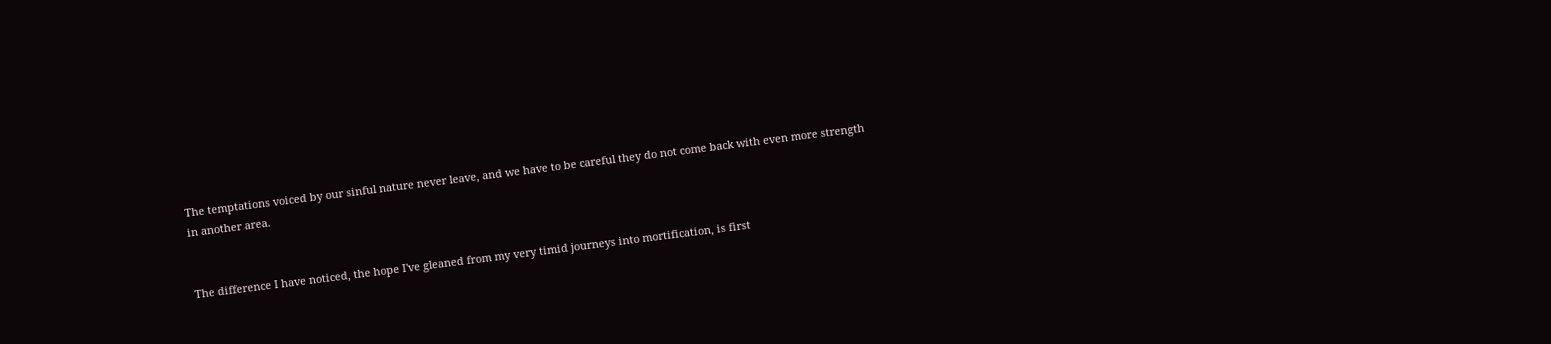The temptations voiced by our sinful nature never leave, and we have to be careful they do not come back with even more strength in another area.


The difference I have noticed, the hope I've gleaned from my very timid journeys into mortification, is first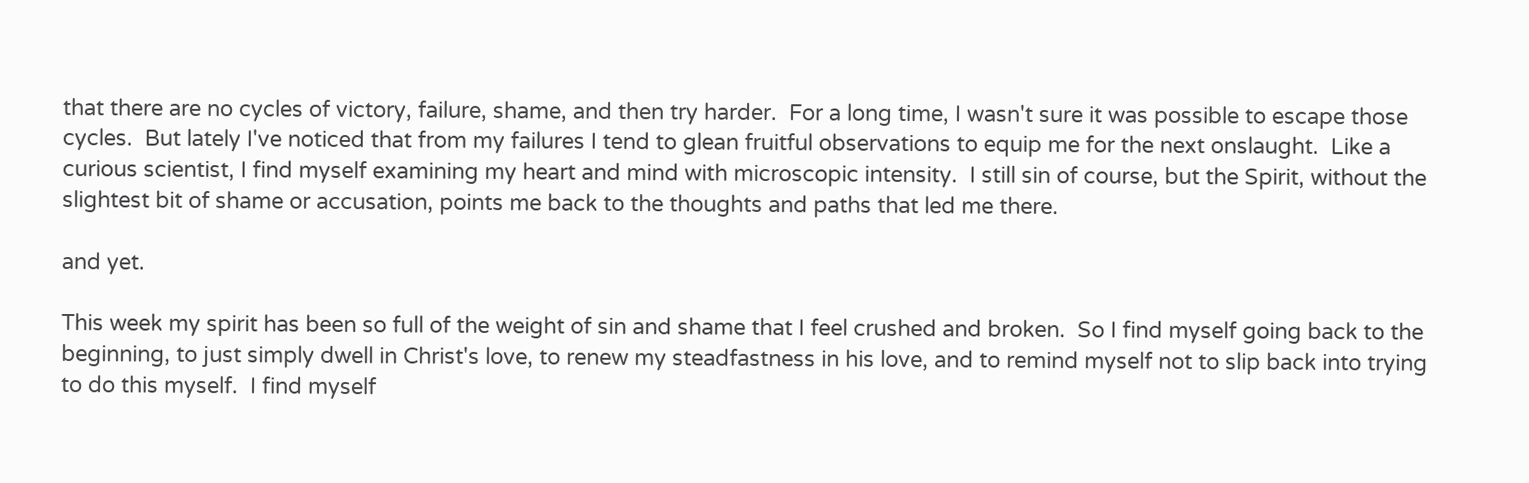that there are no cycles of victory, failure, shame, and then try harder.  For a long time, I wasn't sure it was possible to escape those cycles.  But lately I've noticed that from my failures I tend to glean fruitful observations to equip me for the next onslaught.  Like a curious scientist, I find myself examining my heart and mind with microscopic intensity.  I still sin of course, but the Spirit, without the slightest bit of shame or accusation, points me back to the thoughts and paths that led me there.

and yet.

This week my spirit has been so full of the weight of sin and shame that I feel crushed and broken.  So I find myself going back to the beginning, to just simply dwell in Christ's love, to renew my steadfastness in his love, and to remind myself not to slip back into trying to do this myself.  I find myself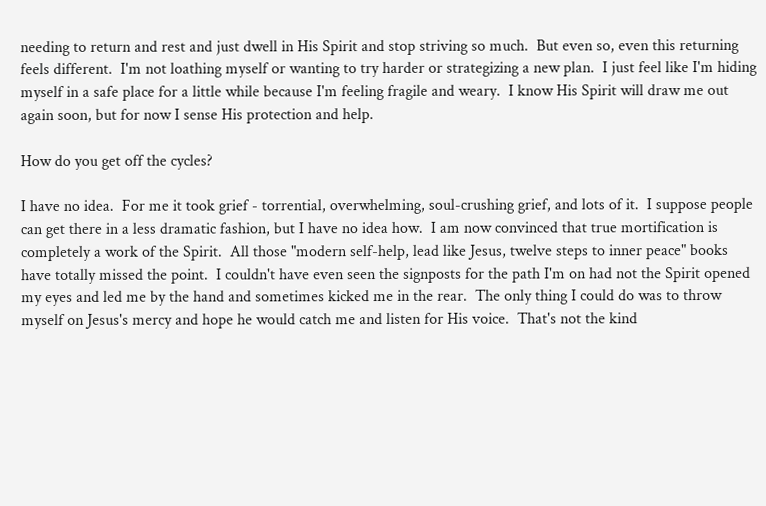needing to return and rest and just dwell in His Spirit and stop striving so much.  But even so, even this returning feels different.  I'm not loathing myself or wanting to try harder or strategizing a new plan.  I just feel like I'm hiding myself in a safe place for a little while because I'm feeling fragile and weary.  I know His Spirit will draw me out again soon, but for now I sense His protection and help.

How do you get off the cycles?

I have no idea.  For me it took grief - torrential, overwhelming, soul-crushing grief, and lots of it.  I suppose people can get there in a less dramatic fashion, but I have no idea how.  I am now convinced that true mortification is completely a work of the Spirit.  All those "modern self-help, lead like Jesus, twelve steps to inner peace" books have totally missed the point.  I couldn't have even seen the signposts for the path I'm on had not the Spirit opened my eyes and led me by the hand and sometimes kicked me in the rear.  The only thing I could do was to throw myself on Jesus's mercy and hope he would catch me and listen for His voice.  That's not the kind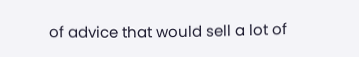of advice that would sell a lot of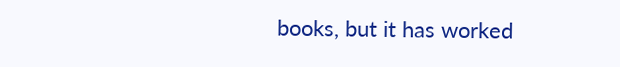books, but it has worked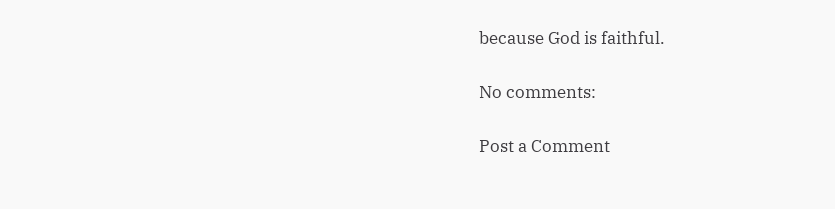because God is faithful.

No comments:

Post a Comment